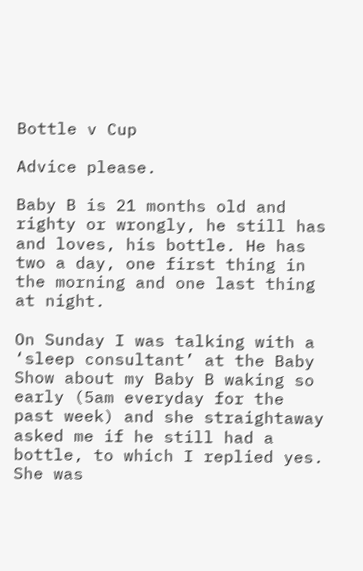Bottle v Cup

Advice please.

Baby B is 21 months old and righty or wrongly, he still has and loves, his bottle. He has two a day, one first thing in the morning and one last thing at night.

On Sunday I was talking with a ‘sleep consultant’ at the Baby Show about my Baby B waking so early (5am everyday for the past week) and she straightaway asked me if he still had a bottle, to which I replied yes. She was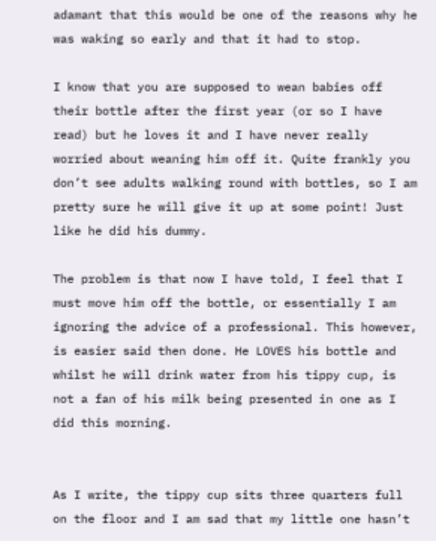adamant that this would be one of the reasons why he was waking so early and that it had to stop.

I know that you are supposed to wean babies off their bottle after the first year (or so I have read) but he loves it and I have never really worried about weaning him off it. Quite frankly you don’t see adults walking round with bottles, so I am pretty sure he will give it up at some point! Just like he did his dummy.

The problem is that now I have told, I feel that I must move him off the bottle, or essentially I am ignoring the advice of a professional. This however, is easier said then done. He LOVES his bottle and whilst he will drink water from his tippy cup, is not a fan of his milk being presented in one as I did this morning.


As I write, the tippy cup sits three quarters full on the floor and I am sad that my little one hasn’t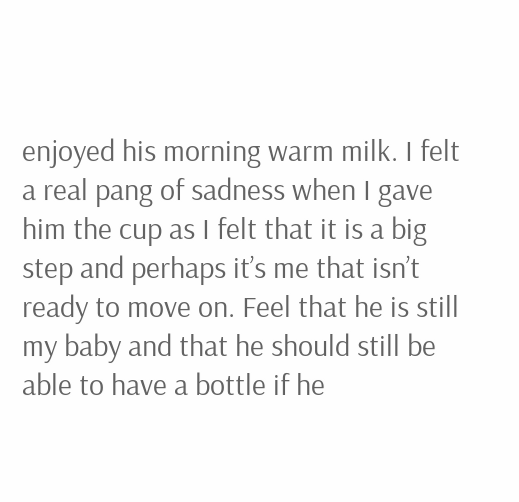enjoyed his morning warm milk. I felt a real pang of sadness when I gave him the cup as I felt that it is a big step and perhaps it’s me that isn’t ready to move on. Feel that he is still my baby and that he should still be able to have a bottle if he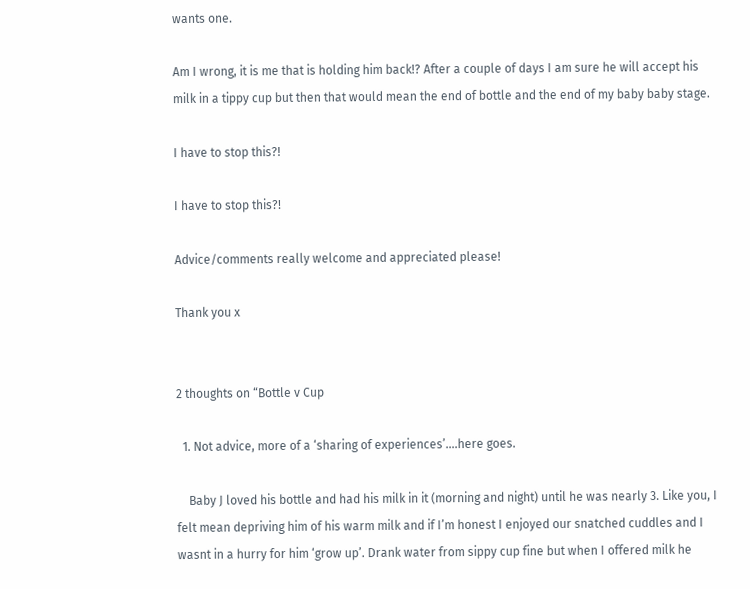wants one.

Am I wrong, it is me that is holding him back!? After a couple of days I am sure he will accept his milk in a tippy cup but then that would mean the end of bottle and the end of my baby baby stage.

I have to stop this?!

I have to stop this?!

Advice/comments really welcome and appreciated please!

Thank you x


2 thoughts on “Bottle v Cup

  1. Not advice, more of a ‘sharing of experiences’….here goes.

    Baby J loved his bottle and had his milk in it (morning and night) until he was nearly 3. Like you, I felt mean depriving him of his warm milk and if I’m honest I enjoyed our snatched cuddles and I wasnt in a hurry for him ‘grow up’. Drank water from sippy cup fine but when I offered milk he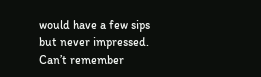would have a few sips but never impressed. Can’t remember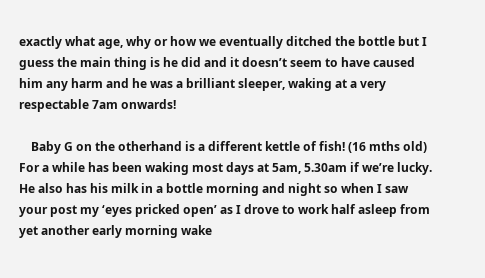exactly what age, why or how we eventually ditched the bottle but I guess the main thing is he did and it doesn’t seem to have caused him any harm and he was a brilliant sleeper, waking at a very respectable 7am onwards!

    Baby G on the otherhand is a different kettle of fish! (16 mths old) For a while has been waking most days at 5am, 5.30am if we’re lucky. He also has his milk in a bottle morning and night so when I saw your post my ‘eyes pricked open’ as I drove to work half asleep from yet another early morning wake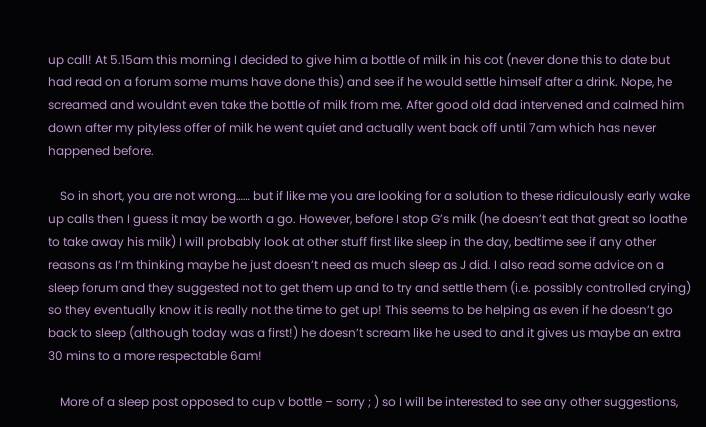up call! At 5.15am this morning I decided to give him a bottle of milk in his cot (never done this to date but had read on a forum some mums have done this) and see if he would settle himself after a drink. Nope, he screamed and wouldnt even take the bottle of milk from me. After good old dad intervened and calmed him down after my pityless offer of milk he went quiet and actually went back off until 7am which has never happened before.

    So in short, you are not wrong…… but if like me you are looking for a solution to these ridiculously early wake up calls then I guess it may be worth a go. However, before I stop G’s milk (he doesn’t eat that great so loathe to take away his milk) I will probably look at other stuff first like sleep in the day, bedtime see if any other reasons as I’m thinking maybe he just doesn’t need as much sleep as J did. I also read some advice on a sleep forum and they suggested not to get them up and to try and settle them (i.e. possibly controlled crying) so they eventually know it is really not the time to get up! This seems to be helping as even if he doesn’t go back to sleep (although today was a first!) he doesn’t scream like he used to and it gives us maybe an extra 30 mins to a more respectable 6am!

    More of a sleep post opposed to cup v bottle – sorry ; ) so I will be interested to see any other suggestions,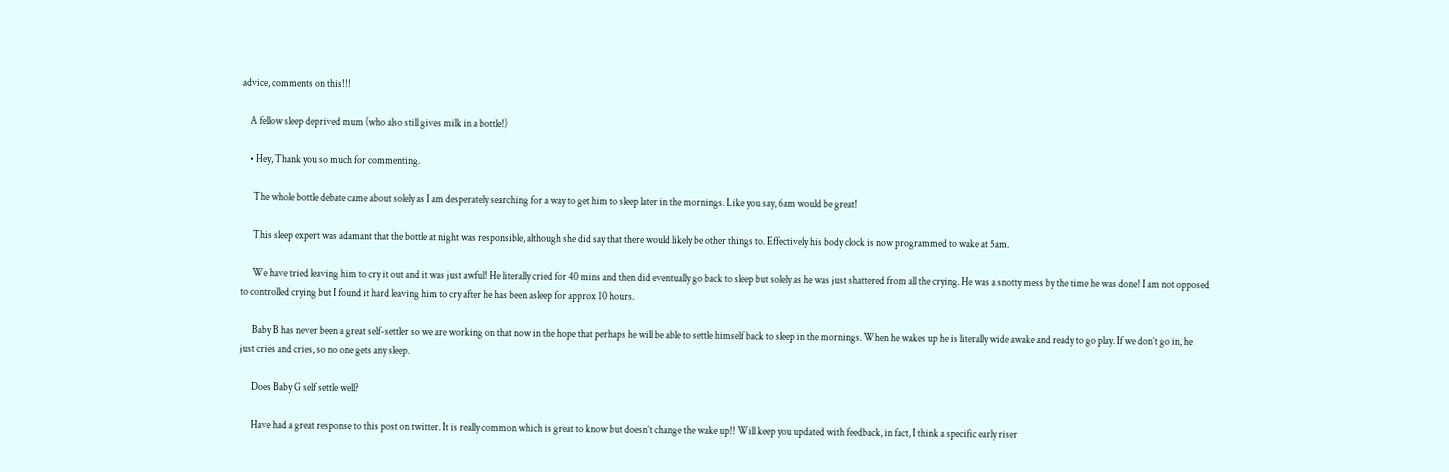advice, comments on this!!!

    A fellow sleep deprived mum (who also still gives milk in a bottle!)

    • Hey, Thank you so much for commenting.

      The whole bottle debate came about solely as I am desperately searching for a way to get him to sleep later in the mornings. Like you say, 6am would be great!

      This sleep expert was adamant that the bottle at night was responsible, although she did say that there would likely be other things to. Effectively his body clock is now programmed to wake at 5am.

      We have tried leaving him to cry it out and it was just awful! He literally cried for 40 mins and then did eventually go back to sleep but solely as he was just shattered from all the crying. He was a snotty mess by the time he was done! I am not opposed to controlled crying but I found it hard leaving him to cry after he has been asleep for approx 10 hours.

      Baby B has never been a great self-settler so we are working on that now in the hope that perhaps he will be able to settle himself back to sleep in the mornings. When he wakes up he is literally wide awake and ready to go play. If we don’t go in, he just cries and cries, so no one gets any sleep.

      Does Baby G self settle well?

      Have had a great response to this post on twitter. It is really common which is great to know but doesn’t change the wake up!! Will keep you updated with feedback, in fact, I think a specific early riser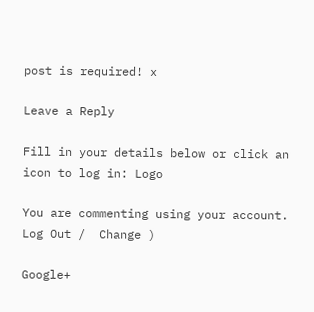post is required! x

Leave a Reply

Fill in your details below or click an icon to log in: Logo

You are commenting using your account. Log Out /  Change )

Google+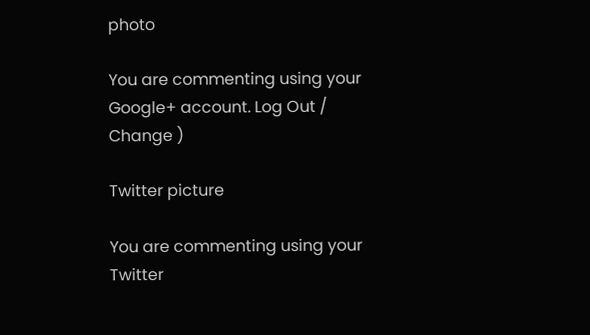photo

You are commenting using your Google+ account. Log Out /  Change )

Twitter picture

You are commenting using your Twitter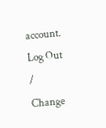account. Log Out /  Change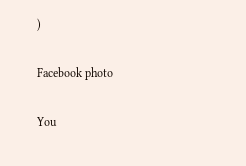)

Facebook photo

You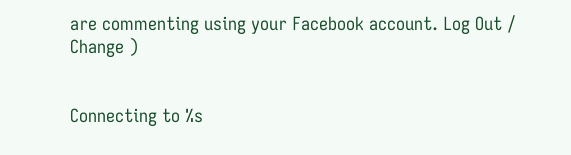are commenting using your Facebook account. Log Out /  Change )


Connecting to %s